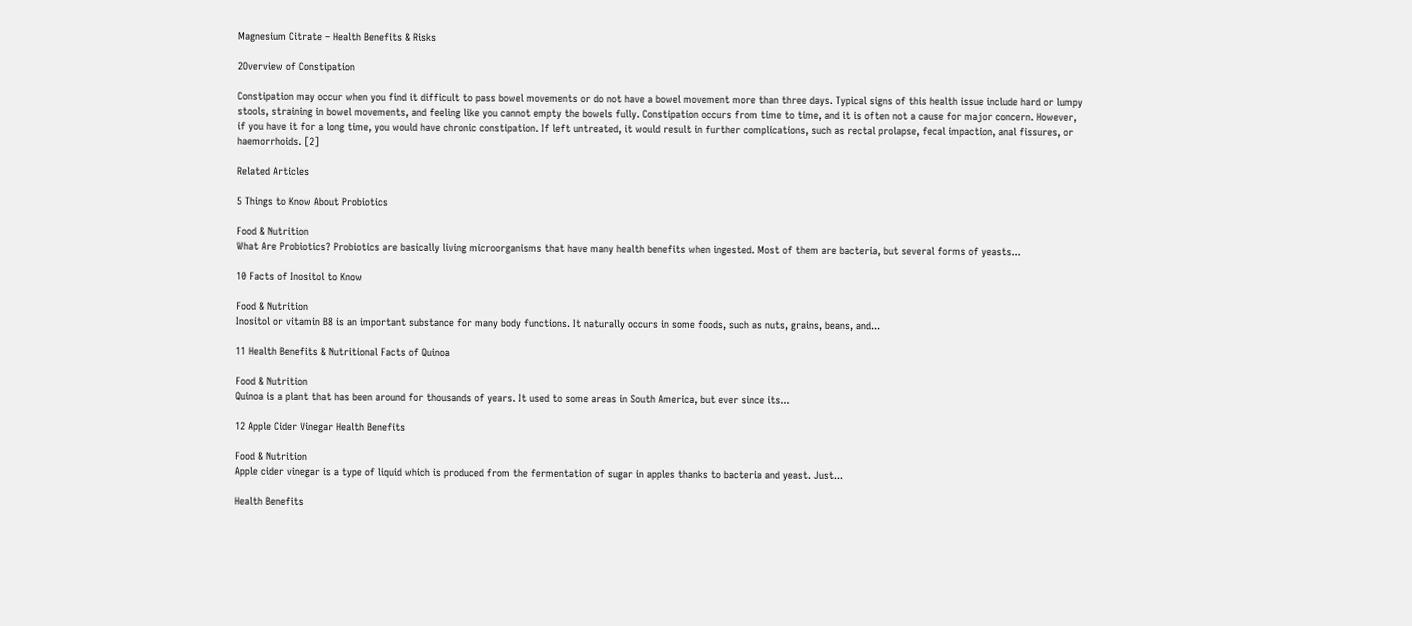Magnesium Citrate – Health Benefits & Risks

2Overview of Constipation

Constipation may occur when you find it difficult to pass bowel movements or do not have a bowel movement more than three days. Typical signs of this health issue include hard or lumpy stools, straining in bowel movements, and feeling like you cannot empty the bowels fully. Constipation occurs from time to time, and it is often not a cause for major concern. However, if you have it for a long time, you would have chronic constipation. If left untreated, it would result in further complications, such as rectal prolapse, fecal impaction, anal fissures, or haemorrhoids. [2]

Related Articles

5 Things to Know About Probiotics

Food & Nutrition
What Are Probiotics? Probiotics are basically living microorganisms that have many health benefits when ingested. Most of them are bacteria, but several forms of yeasts...

10 Facts of Inositol to Know

Food & Nutrition
Inositol or vitamin B8 is an important substance for many body functions. It naturally occurs in some foods, such as nuts, grains, beans, and...

11 Health Benefits & Nutritional Facts of Quinoa

Food & Nutrition
Quinoa is a plant that has been around for thousands of years. It used to some areas in South America, but ever since its...

12 Apple Cider Vinegar Health Benefits

Food & Nutrition
Apple cider vinegar is a type of liquid which is produced from the fermentation of sugar in apples thanks to bacteria and yeast. Just...

Health Benefits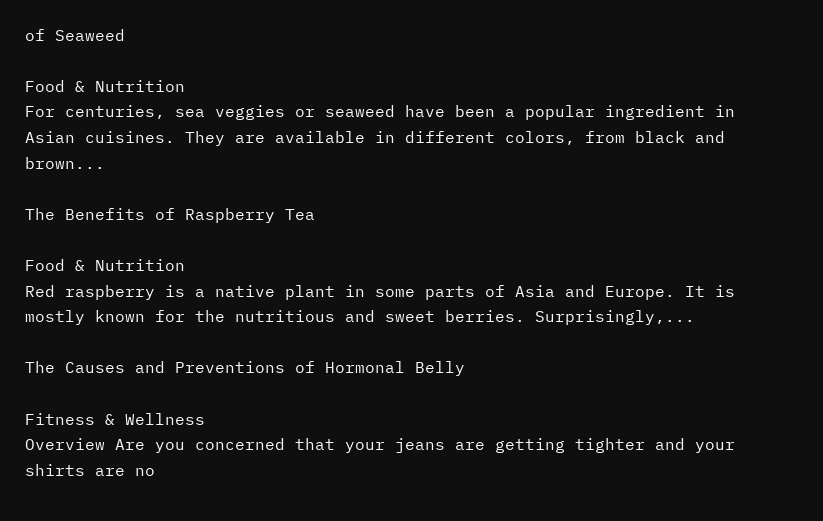of Seaweed

Food & Nutrition
For centuries, sea veggies or seaweed have been a popular ingredient in Asian cuisines. They are available in different colors, from black and brown...

The Benefits of Raspberry Tea

Food & Nutrition
Red raspberry is a native plant in some parts of Asia and Europe. It is mostly known for the nutritious and sweet berries. Surprisingly,...

The Causes and Preventions of Hormonal Belly

Fitness & Wellness
Overview Are you concerned that your jeans are getting tighter and your shirts are no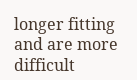longer fitting and are more difficult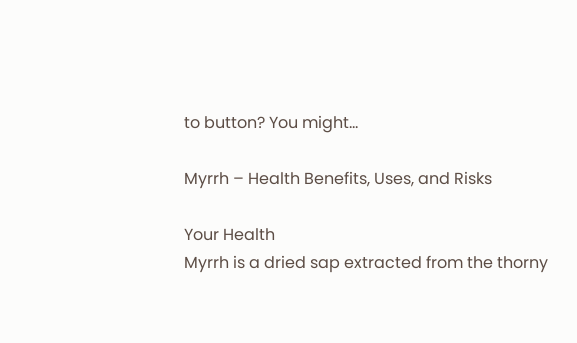to button? You might...

Myrrh – Health Benefits, Uses, and Risks

Your Health
Myrrh is a dried sap extracted from the thorny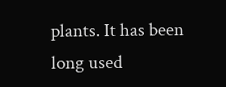plants. It has been long used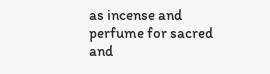as incense and perfume for sacred and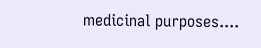medicinal purposes....